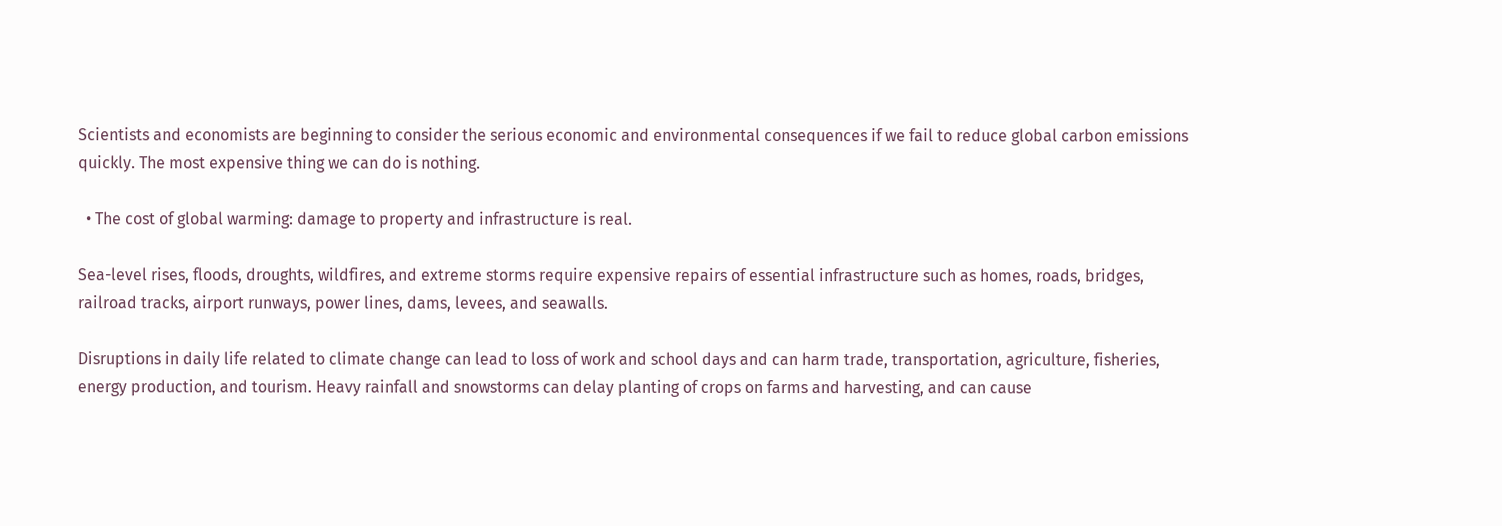Scientists and economists are beginning to consider the serious economic and environmental consequences if we fail to reduce global carbon emissions quickly. The most expensive thing we can do is nothing.

  • The cost of global warming: damage to property and infrastructure is real.

Sea-level rises, floods, droughts, wildfires, and extreme storms require expensive repairs of essential infrastructure such as homes, roads, bridges, railroad tracks, airport runways, power lines, dams, levees, and seawalls.

Disruptions in daily life related to climate change can lead to loss of work and school days and can harm trade, transportation, agriculture, fisheries, energy production, and tourism. Heavy rainfall and snowstorms can delay planting of crops on farms and harvesting, and can cause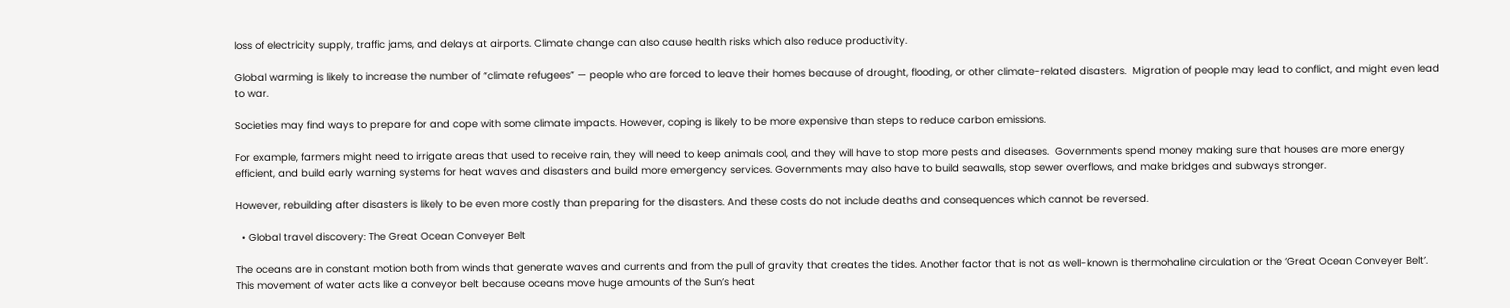loss of electricity supply, traffic jams, and delays at airports. Climate change can also cause health risks which also reduce productivity.

Global warming is likely to increase the number of “climate refugees” — people who are forced to leave their homes because of drought, flooding, or other climate-related disasters.  Migration of people may lead to conflict, and might even lead to war.

Societies may find ways to prepare for and cope with some climate impacts. However, coping is likely to be more expensive than steps to reduce carbon emissions.

For example, farmers might need to irrigate areas that used to receive rain, they will need to keep animals cool, and they will have to stop more pests and diseases.  Governments spend money making sure that houses are more energy efficient, and build early warning systems for heat waves and disasters and build more emergency services. Governments may also have to build seawalls, stop sewer overflows, and make bridges and subways stronger.

However, rebuilding after disasters is likely to be even more costly than preparing for the disasters. And these costs do not include deaths and consequences which cannot be reversed.

  • Global travel discovery: The Great Ocean Conveyer Belt

The oceans are in constant motion both from winds that generate waves and currents and from the pull of gravity that creates the tides. Another factor that is not as well-known is thermohaline circulation or the ‘Great Ocean Conveyer Belt’.  This movement of water acts like a conveyor belt because oceans move huge amounts of the Sun’s heat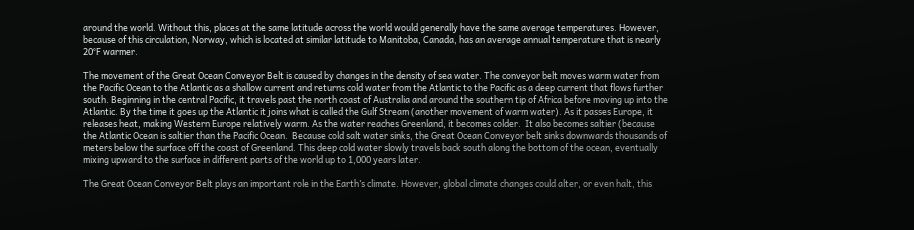around the world. Without this, places at the same latitude across the world would generally have the same average temperatures. However, because of this circulation, Norway, which is located at similar latitude to Manitoba, Canada, has an average annual temperature that is nearly 20°F warmer.

The movement of the Great Ocean Conveyor Belt is caused by changes in the density of sea water. The conveyor belt moves warm water from the Pacific Ocean to the Atlantic as a shallow current and returns cold water from the Atlantic to the Pacific as a deep current that flows further south. Beginning in the central Pacific, it travels past the north coast of Australia and around the southern tip of Africa before moving up into the Atlantic. By the time it goes up the Atlantic it joins what is called the Gulf Stream (another movement of warm water). As it passes Europe, it releases heat, making Western Europe relatively warm. As the water reaches Greenland, it becomes colder.  It also becomes saltier (because the Atlantic Ocean is saltier than the Pacific Ocean.  Because cold salt water sinks, the Great Ocean Conveyor belt sinks downwards thousands of meters below the surface off the coast of Greenland. This deep cold water slowly travels back south along the bottom of the ocean, eventually mixing upward to the surface in different parts of the world up to 1,000 years later.

The Great Ocean Conveyor Belt plays an important role in the Earth’s climate. However, global climate changes could alter, or even halt, this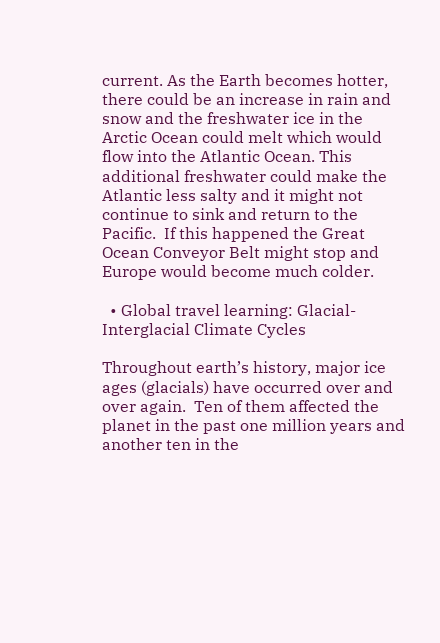current. As the Earth becomes hotter, there could be an increase in rain and snow and the freshwater ice in the Arctic Ocean could melt which would flow into the Atlantic Ocean. This additional freshwater could make the Atlantic less salty and it might not continue to sink and return to the Pacific.  If this happened the Great Ocean Conveyor Belt might stop and Europe would become much colder.

  • Global travel learning: Glacial-Interglacial Climate Cycles

Throughout earth’s history, major ice ages (glacials) have occurred over and over again.  Ten of them affected the planet in the past one million years and another ten in the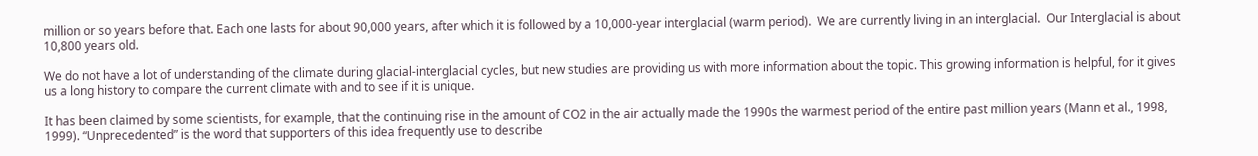million or so years before that. Each one lasts for about 90,000 years, after which it is followed by a 10,000-year interglacial (warm period).  We are currently living in an interglacial.  Our Interglacial is about 10,800 years old.

We do not have a lot of understanding of the climate during glacial-interglacial cycles, but new studies are providing us with more information about the topic. This growing information is helpful, for it gives us a long history to compare the current climate with and to see if it is unique.

It has been claimed by some scientists, for example, that the continuing rise in the amount of CO2 in the air actually made the 1990s the warmest period of the entire past million years (Mann et al., 1998, 1999). “Unprecedented” is the word that supporters of this idea frequently use to describe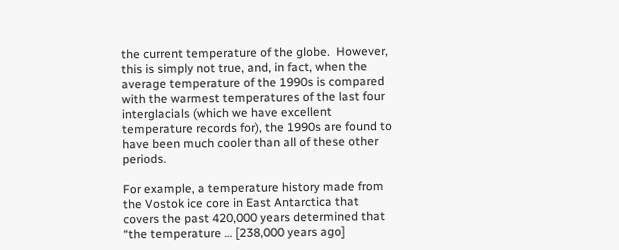the current temperature of the globe.  However, this is simply not true, and, in fact, when the average temperature of the 1990s is compared with the warmest temperatures of the last four interglacials (which we have excellent temperature records for), the 1990s are found to have been much cooler than all of these other periods.

For example, a temperature history made from the Vostok ice core in East Antarctica that covers the past 420,000 years determined that “the temperature … [238,000 years ago]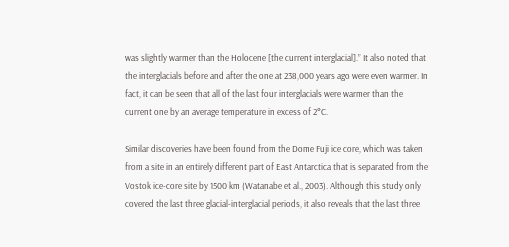was slightly warmer than the Holocene [the current interglacial].” It also noted that the interglacials before and after the one at 238,000 years ago were even warmer. In fact, it can be seen that all of the last four interglacials were warmer than the current one by an average temperature in excess of 2°C.

Similar discoveries have been found from the Dome Fuji ice core, which was taken from a site in an entirely different part of East Antarctica that is separated from the Vostok ice-core site by 1500 km (Watanabe et al., 2003). Although this study only covered the last three glacial-interglacial periods, it also reveals that the last three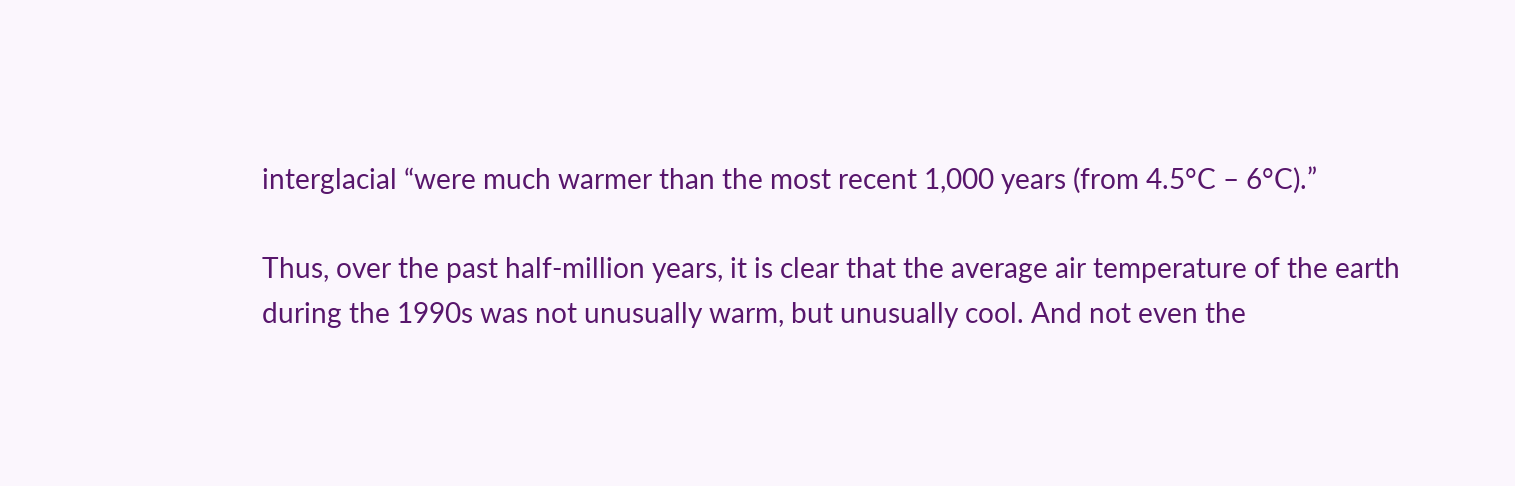interglacial “were much warmer than the most recent 1,000 years (from 4.5°C – 6°C).”

Thus, over the past half-million years, it is clear that the average air temperature of the earth during the 1990s was not unusually warm, but unusually cool. And not even the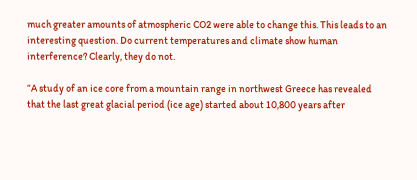much greater amounts of atmospheric CO2 were able to change this. This leads to an interesting question. Do current temperatures and climate show human interference? Clearly, they do not.

“A study of an ice core from a mountain range in northwest Greece has revealed that the last great glacial period (ice age) started about 10,800 years after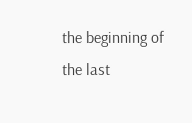the beginning of the last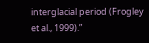interglacial period (Frogley et al., 1999).”